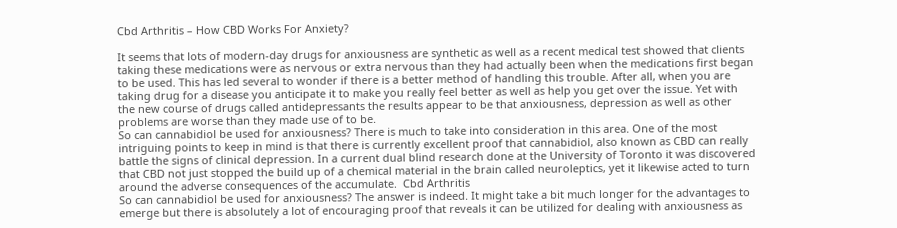Cbd Arthritis – How CBD Works For Anxiety?

It seems that lots of modern-day drugs for anxiousness are synthetic as well as a recent medical test showed that clients taking these medications were as nervous or extra nervous than they had actually been when the medications first began to be used. This has led several to wonder if there is a better method of handling this trouble. After all, when you are taking drug for a disease you anticipate it to make you really feel better as well as help you get over the issue. Yet with the new course of drugs called antidepressants the results appear to be that anxiousness, depression as well as other problems are worse than they made use of to be.
So can cannabidiol be used for anxiousness? There is much to take into consideration in this area. One of the most intriguing points to keep in mind is that there is currently excellent proof that cannabidiol, also known as CBD can really battle the signs of clinical depression. In a current dual blind research done at the University of Toronto it was discovered that CBD not just stopped the build up of a chemical material in the brain called neuroleptics, yet it likewise acted to turn around the adverse consequences of the accumulate.  Cbd Arthritis
So can cannabidiol be used for anxiousness? The answer is indeed. It might take a bit much longer for the advantages to emerge but there is absolutely a lot of encouraging proof that reveals it can be utilized for dealing with anxiousness as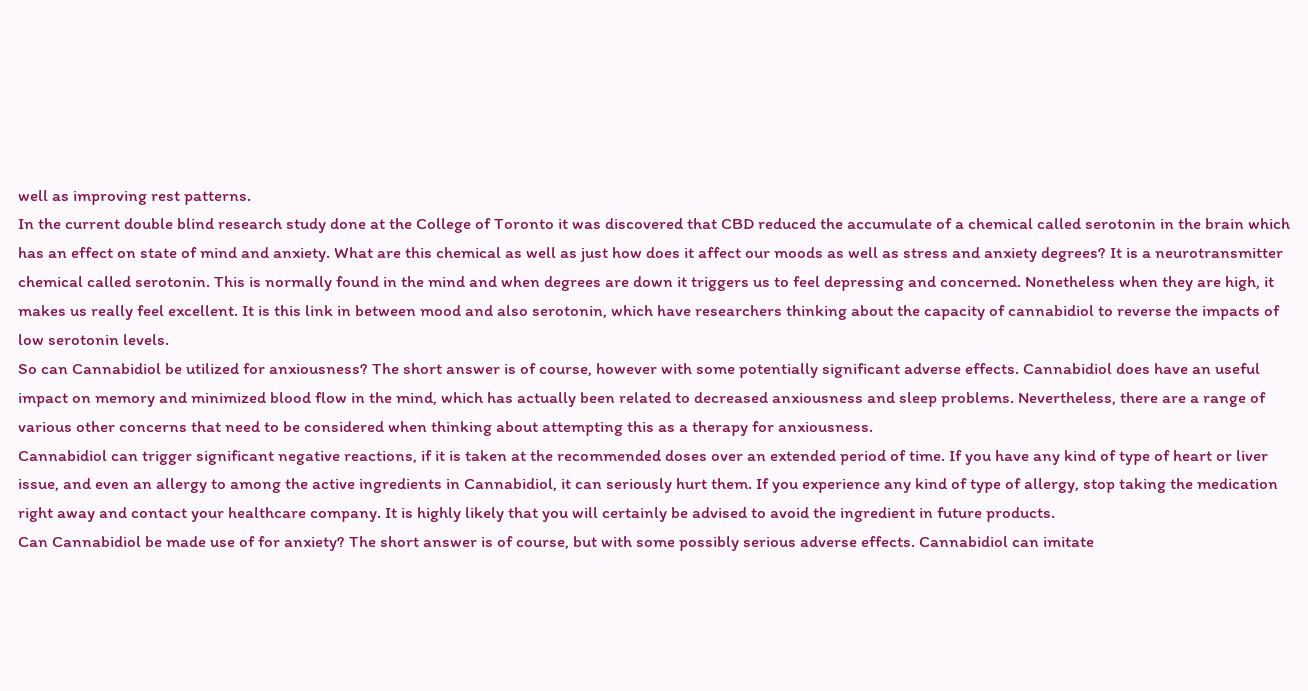well as improving rest patterns.
In the current double blind research study done at the College of Toronto it was discovered that CBD reduced the accumulate of a chemical called serotonin in the brain which has an effect on state of mind and anxiety. What are this chemical as well as just how does it affect our moods as well as stress and anxiety degrees? It is a neurotransmitter chemical called serotonin. This is normally found in the mind and when degrees are down it triggers us to feel depressing and concerned. Nonetheless when they are high, it makes us really feel excellent. It is this link in between mood and also serotonin, which have researchers thinking about the capacity of cannabidiol to reverse the impacts of low serotonin levels.
So can Cannabidiol be utilized for anxiousness? The short answer is of course, however with some potentially significant adverse effects. Cannabidiol does have an useful impact on memory and minimized blood flow in the mind, which has actually been related to decreased anxiousness and sleep problems. Nevertheless, there are a range of various other concerns that need to be considered when thinking about attempting this as a therapy for anxiousness.
Cannabidiol can trigger significant negative reactions, if it is taken at the recommended doses over an extended period of time. If you have any kind of type of heart or liver issue, and even an allergy to among the active ingredients in Cannabidiol, it can seriously hurt them. If you experience any kind of type of allergy, stop taking the medication right away and contact your healthcare company. It is highly likely that you will certainly be advised to avoid the ingredient in future products.
Can Cannabidiol be made use of for anxiety? The short answer is of course, but with some possibly serious adverse effects. Cannabidiol can imitate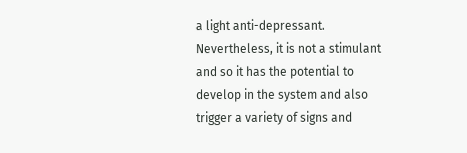a light anti-depressant. Nevertheless, it is not a stimulant and so it has the potential to develop in the system and also trigger a variety of signs and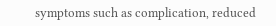symptoms such as complication, reduced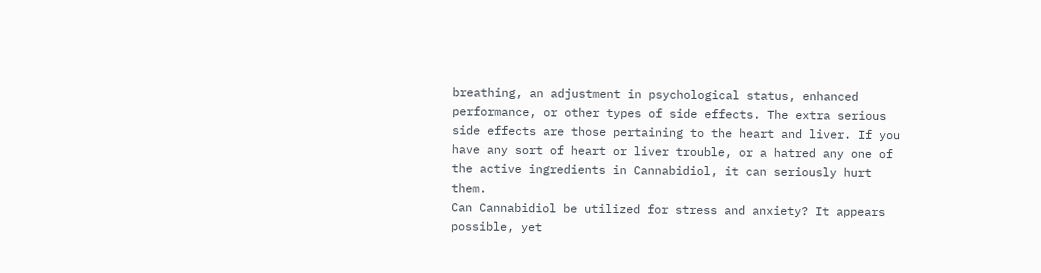breathing, an adjustment in psychological status, enhanced performance, or other types of side effects. The extra serious side effects are those pertaining to the heart and liver. If you have any sort of heart or liver trouble, or a hatred any one of the active ingredients in Cannabidiol, it can seriously hurt them.
Can Cannabidiol be utilized for stress and anxiety? It appears possible, yet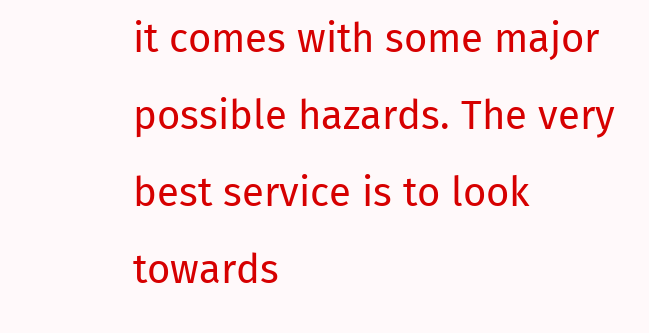it comes with some major possible hazards. The very best service is to look towards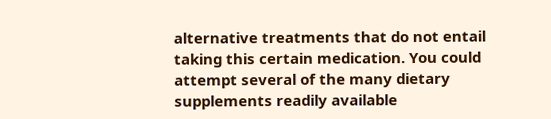alternative treatments that do not entail taking this certain medication. You could attempt several of the many dietary supplements readily available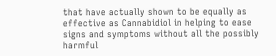that have actually shown to be equally as effective as Cannabidiol in helping to ease signs and symptoms without all the possibly harmful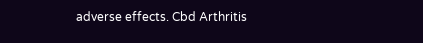adverse effects. Cbd Arthritis